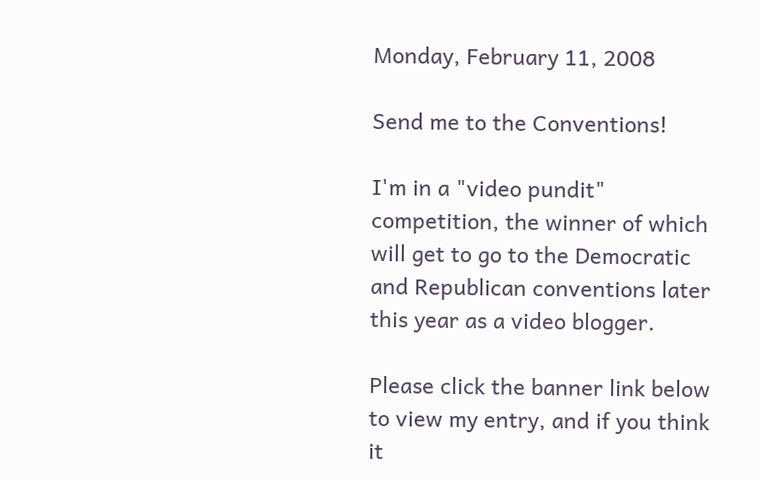Monday, February 11, 2008

Send me to the Conventions!

I'm in a "video pundit" competition, the winner of which will get to go to the Democratic and Republican conventions later this year as a video blogger.

Please click the banner link below to view my entry, and if you think it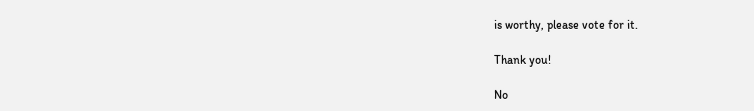is worthy, please vote for it.

Thank you!

No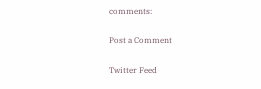comments:

Post a Comment

Twitter Feed